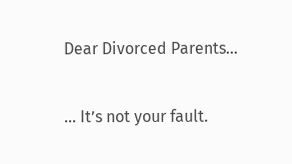Dear Divorced Parents…

… It’s not your fault.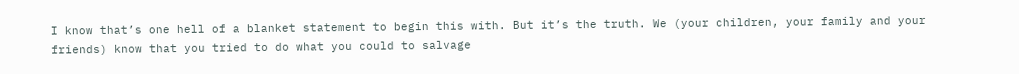I know that’s one hell of a blanket statement to begin this with. But it’s the truth. We (your children, your family and your friends) know that you tried to do what you could to salvage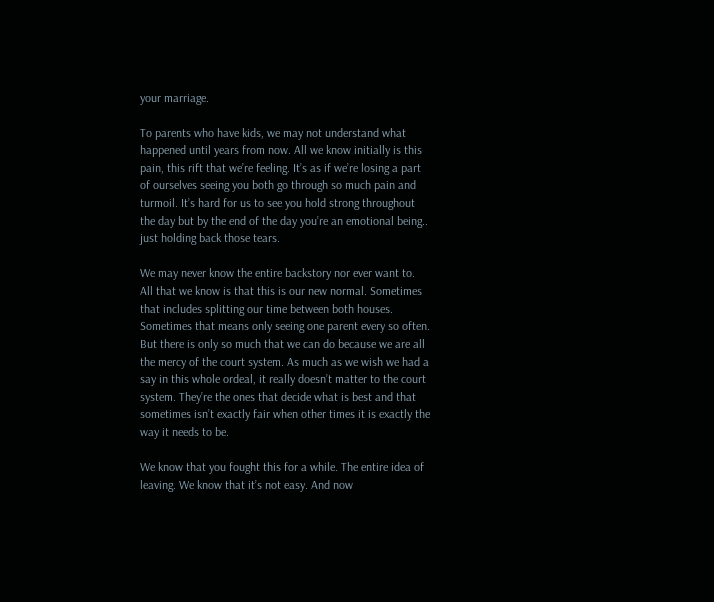your marriage.

To parents who have kids, we may not understand what happened until years from now. All we know initially is this pain, this rift that we’re feeling. It’s as if we’re losing a part of ourselves seeing you both go through so much pain and turmoil. It’s hard for us to see you hold strong throughout the day but by the end of the day you’re an emotional being.. just holding back those tears.

We may never know the entire backstory nor ever want to. All that we know is that this is our new normal. Sometimes that includes splitting our time between both houses. Sometimes that means only seeing one parent every so often. But there is only so much that we can do because we are all the mercy of the court system. As much as we wish we had a say in this whole ordeal, it really doesn’t matter to the court system. They’re the ones that decide what is best and that sometimes isn’t exactly fair when other times it is exactly the way it needs to be.

We know that you fought this for a while. The entire idea of leaving. We know that it’s not easy. And now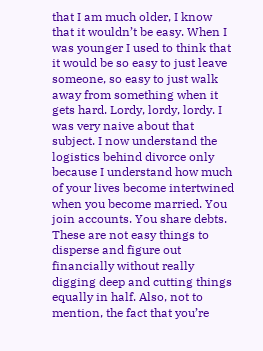that I am much older, I know that it wouldn’t be easy. When I was younger I used to think that it would be so easy to just leave someone, so easy to just walk away from something when it gets hard. Lordy, lordy, lordy. I was very naive about that subject. I now understand the logistics behind divorce only because I understand how much of your lives become intertwined when you become married. You join accounts. You share debts. These are not easy things to disperse and figure out financially without really digging deep and cutting things equally in half. Also, not to mention, the fact that you’re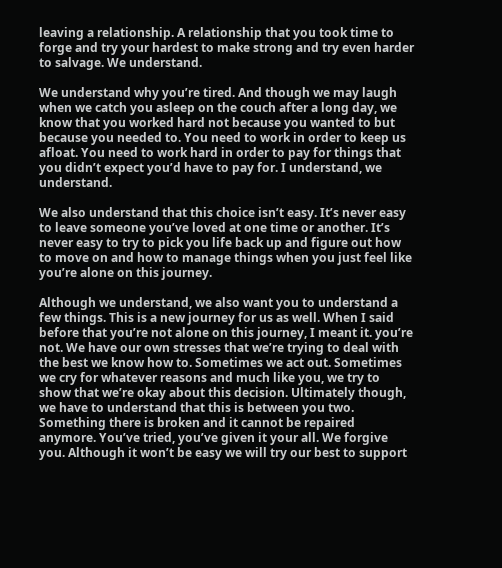leaving a relationship. A relationship that you took time to forge and try your hardest to make strong and try even harder to salvage. We understand.

We understand why you’re tired. And though we may laugh when we catch you asleep on the couch after a long day, we know that you worked hard not because you wanted to but because you needed to. You need to work in order to keep us afloat. You need to work hard in order to pay for things that you didn’t expect you’d have to pay for. I understand, we understand.

We also understand that this choice isn’t easy. It’s never easy to leave someone you’ve loved at one time or another. It’s never easy to try to pick you life back up and figure out how to move on and how to manage things when you just feel like you’re alone on this journey.

Although we understand, we also want you to understand a few things. This is a new journey for us as well. When I said before that you’re not alone on this journey, I meant it. you’re not. We have our own stresses that we’re trying to deal with the best we know how to. Sometimes we act out. Sometimes we cry for whatever reasons and much like you, we try to show that we’re okay about this decision. Ultimately though, we have to understand that this is between you two. Something there is broken and it cannot be repaired anymore. You’ve tried, you’ve given it your all. We forgive you. Although it won’t be easy we will try our best to support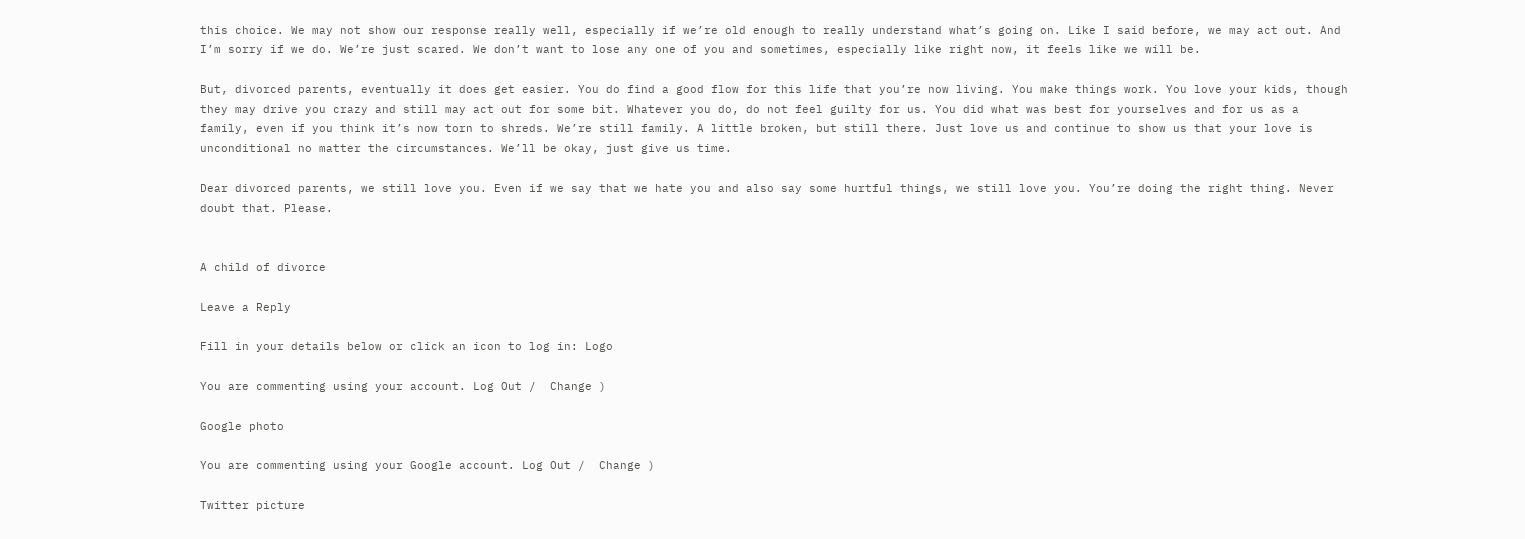this choice. We may not show our response really well, especially if we’re old enough to really understand what’s going on. Like I said before, we may act out. And I’m sorry if we do. We’re just scared. We don’t want to lose any one of you and sometimes, especially like right now, it feels like we will be.

But, divorced parents, eventually it does get easier. You do find a good flow for this life that you’re now living. You make things work. You love your kids, though they may drive you crazy and still may act out for some bit. Whatever you do, do not feel guilty for us. You did what was best for yourselves and for us as a family, even if you think it’s now torn to shreds. We’re still family. A little broken, but still there. Just love us and continue to show us that your love is unconditional no matter the circumstances. We’ll be okay, just give us time.

Dear divorced parents, we still love you. Even if we say that we hate you and also say some hurtful things, we still love you. You’re doing the right thing. Never doubt that. Please.


A child of divorce

Leave a Reply

Fill in your details below or click an icon to log in: Logo

You are commenting using your account. Log Out /  Change )

Google photo

You are commenting using your Google account. Log Out /  Change )

Twitter picture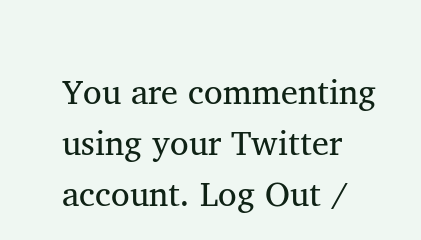You are commenting using your Twitter account. Log Out /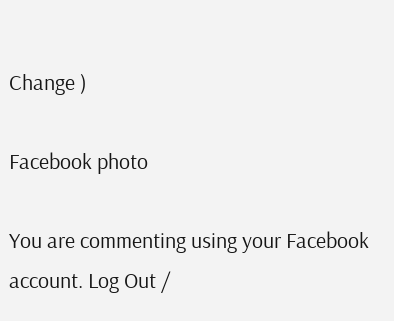Change )

Facebook photo

You are commenting using your Facebook account. Log Out /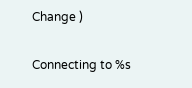Change )

Connecting to %s